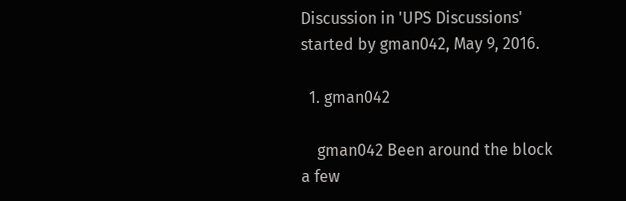Discussion in 'UPS Discussions' started by gman042, May 9, 2016.

  1. gman042

    gman042 Been around the block a few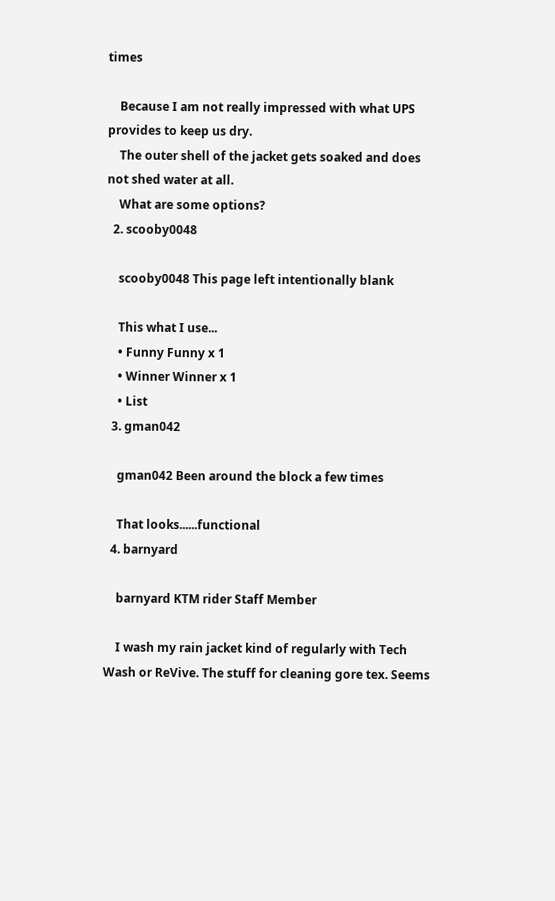times

    Because I am not really impressed with what UPS provides to keep us dry.
    The outer shell of the jacket gets soaked and does not shed water at all.
    What are some options?
  2. scooby0048

    scooby0048 This page left intentionally blank

    This what I use...
    • Funny Funny x 1
    • Winner Winner x 1
    • List
  3. gman042

    gman042 Been around the block a few times

    That looks......functional
  4. barnyard

    barnyard KTM rider Staff Member

    I wash my rain jacket kind of regularly with Tech Wash or ReVive. The stuff for cleaning gore tex. Seems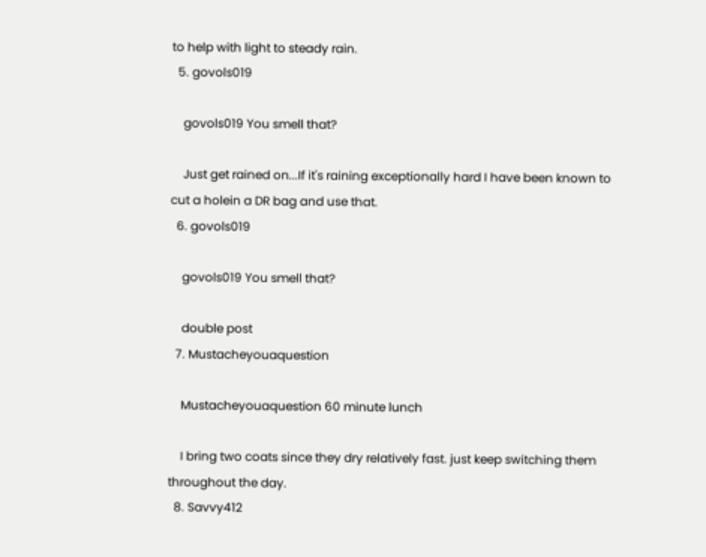to help with light to steady rain.
  5. govols019

    govols019 You smell that?

    Just get rained on...If it's raining exceptionally hard I have been known to cut a holein a DR bag and use that.
  6. govols019

    govols019 You smell that?

    double post
  7. Mustacheyouaquestion

    Mustacheyouaquestion 60 minute lunch

    I bring two coats since they dry relatively fast. just keep switching them throughout the day.
  8. Savvy412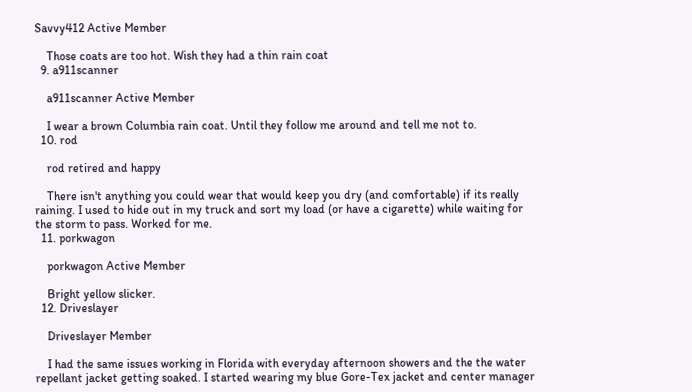Savvy412 Active Member

    Those coats are too hot. Wish they had a thin rain coat
  9. a911scanner

    a911scanner Active Member

    I wear a brown Columbia rain coat. Until they follow me around and tell me not to.
  10. rod

    rod retired and happy

    There isn't anything you could wear that would keep you dry (and comfortable) if its really raining. I used to hide out in my truck and sort my load (or have a cigarette) while waiting for the storm to pass. Worked for me.
  11. porkwagon

    porkwagon Active Member

    Bright yellow slicker.
  12. Driveslayer

    Driveslayer Member

    I had the same issues working in Florida with everyday afternoon showers and the the water repellant jacket getting soaked. I started wearing my blue Gore-Tex jacket and center manager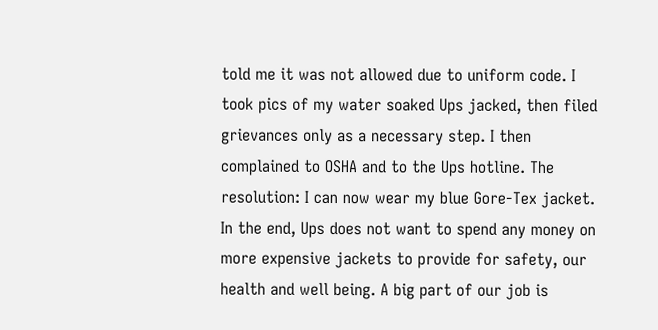told me it was not allowed due to uniform code. I took pics of my water soaked Ups jacked, then filed grievances only as a necessary step. I then complained to OSHA and to the Ups hotline. The resolution: I can now wear my blue Gore-Tex jacket. In the end, Ups does not want to spend any money on more expensive jackets to provide for safety, our health and well being. A big part of our job is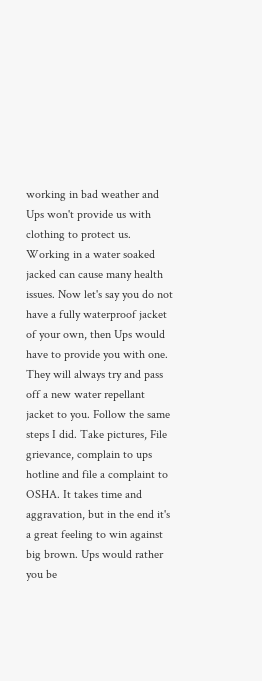working in bad weather and Ups won't provide us with clothing to protect us. Working in a water soaked jacked can cause many health issues. Now let's say you do not have a fully waterproof jacket of your own, then Ups would have to provide you with one. They will always try and pass off a new water repellant jacket to you. Follow the same steps I did. Take pictures, File grievance, complain to ups hotline and file a complaint to OSHA. It takes time and aggravation, but in the end it's a great feeling to win against big brown. Ups would rather you be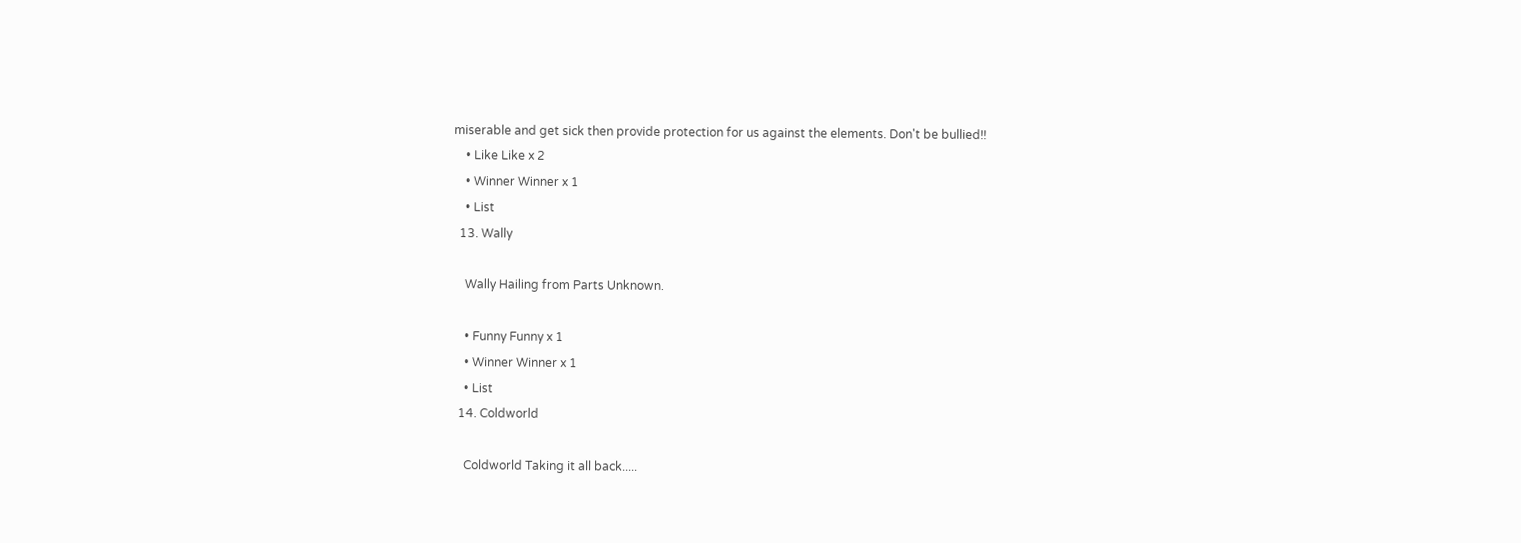miserable and get sick then provide protection for us against the elements. Don't be bullied!!
    • Like Like x 2
    • Winner Winner x 1
    • List
  13. Wally

    Wally Hailing from Parts Unknown.

    • Funny Funny x 1
    • Winner Winner x 1
    • List
  14. Coldworld

    Coldworld Taking it all back.....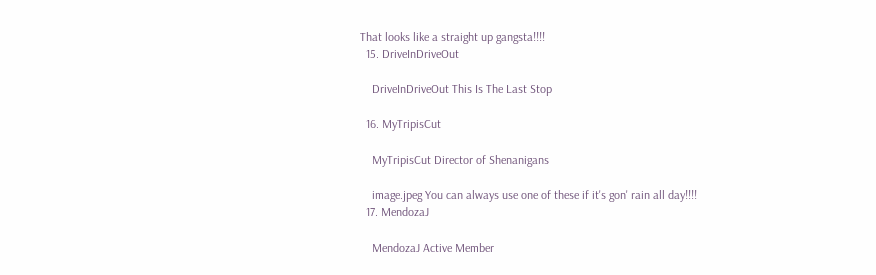That looks like a straight up gangsta!!!!
  15. DriveInDriveOut

    DriveInDriveOut This Is The Last Stop

  16. MyTripisCut

    MyTripisCut Director of Shenanigans

    image.jpeg You can always use one of these if it's gon' rain all day!!!!
  17. MendozaJ

    MendozaJ Active Member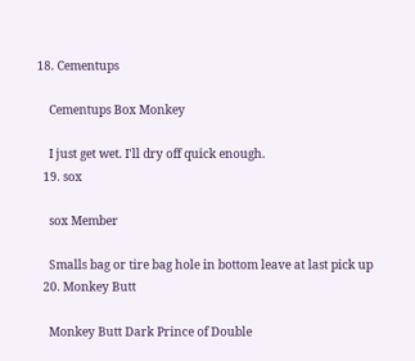18. Cementups

    Cementups Box Monkey

    I just get wet. I'll dry off quick enough.
  19. sox

    sox Member

    Smalls bag or tire bag hole in bottom leave at last pick up
  20. Monkey Butt

    Monkey Butt Dark Prince of Double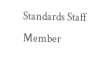Standards Staff Member